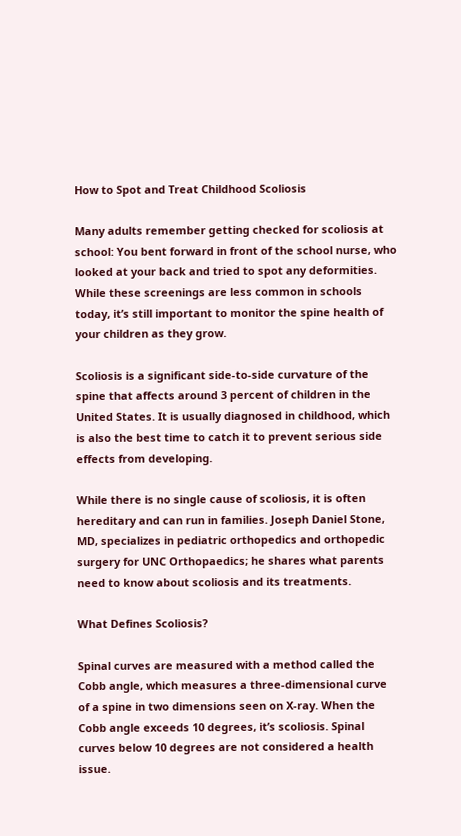How to Spot and Treat Childhood Scoliosis

Many adults remember getting checked for scoliosis at school: You bent forward in front of the school nurse, who looked at your back and tried to spot any deformities. While these screenings are less common in schools today, it’s still important to monitor the spine health of your children as they grow.

Scoliosis is a significant side-to-side curvature of the spine that affects around 3 percent of children in the United States. It is usually diagnosed in childhood, which is also the best time to catch it to prevent serious side effects from developing.

While there is no single cause of scoliosis, it is often hereditary and can run in families. Joseph Daniel Stone, MD, specializes in pediatric orthopedics and orthopedic surgery for UNC Orthopaedics; he shares what parents need to know about scoliosis and its treatments.

What Defines Scoliosis?

Spinal curves are measured with a method called the Cobb angle, which measures a three-dimensional curve of a spine in two dimensions seen on X-ray. When the Cobb angle exceeds 10 degrees, it’s scoliosis. Spinal curves below 10 degrees are not considered a health issue.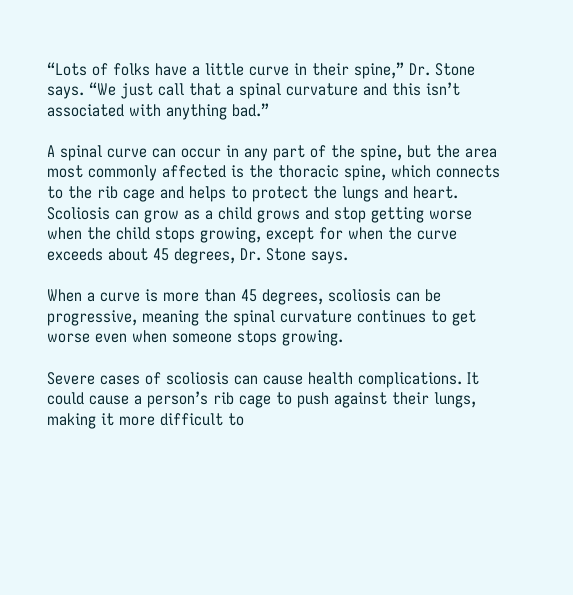“Lots of folks have a little curve in their spine,” Dr. Stone says. “We just call that a spinal curvature and this isn’t associated with anything bad.”

A spinal curve can occur in any part of the spine, but the area most commonly affected is the thoracic spine, which connects to the rib cage and helps to protect the lungs and heart. Scoliosis can grow as a child grows and stop getting worse when the child stops growing, except for when the curve exceeds about 45 degrees, Dr. Stone says.

When a curve is more than 45 degrees, scoliosis can be progressive, meaning the spinal curvature continues to get worse even when someone stops growing.

Severe cases of scoliosis can cause health complications. It could cause a person’s rib cage to push against their lungs, making it more difficult to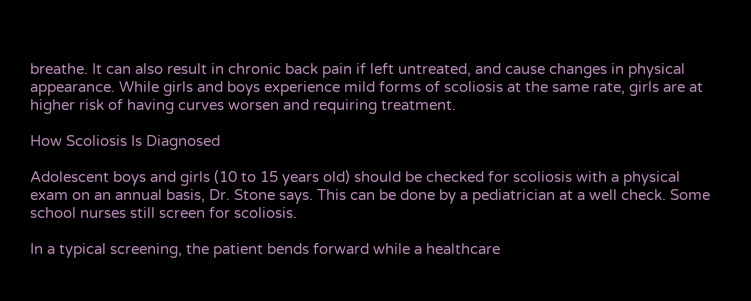breathe. It can also result in chronic back pain if left untreated, and cause changes in physical appearance. While girls and boys experience mild forms of scoliosis at the same rate, girls are at higher risk of having curves worsen and requiring treatment.

How Scoliosis Is Diagnosed

Adolescent boys and girls (10 to 15 years old) should be checked for scoliosis with a physical exam on an annual basis, Dr. Stone says. This can be done by a pediatrician at a well check. Some school nurses still screen for scoliosis.

In a typical screening, the patient bends forward while a healthcare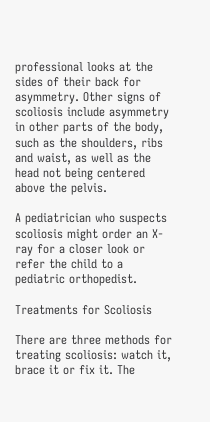professional looks at the sides of their back for asymmetry. Other signs of scoliosis include asymmetry in other parts of the body, such as the shoulders, ribs and waist, as well as the head not being centered above the pelvis.

A pediatrician who suspects scoliosis might order an X-ray for a closer look or refer the child to a pediatric orthopedist.

Treatments for Scoliosis

There are three methods for treating scoliosis: watch it, brace it or fix it. The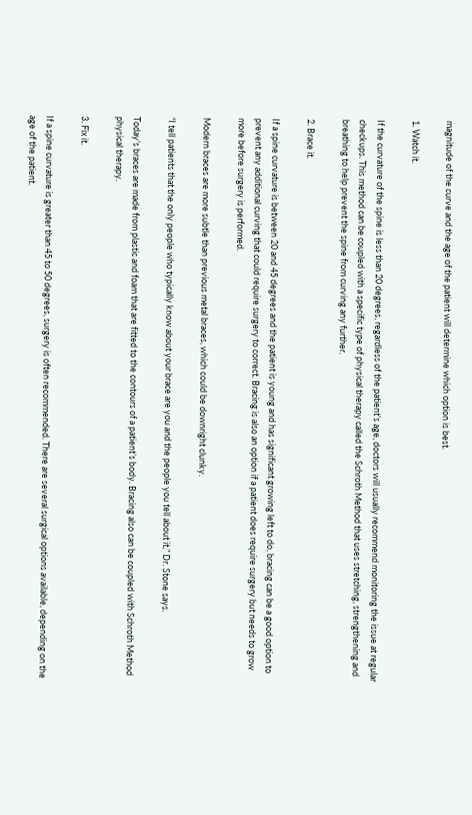magnitude of the curve and the age of the patient will determine which option is best.

1. Watch it.

If the curvature of the spine is less than 20 degrees, regardless of the patient’s age, doctors will usually recommend monitoring the issue at regular checkups. This method can be coupled with a specific type of physical therapy called the Schroth Method that uses stretching, strengthening and breathing to help prevent the spine from curving any further.

2. Brace it.

If a spine curvature is between 20 and 45 degrees and the patient is young and has significant growing left to do, bracing can be a good option to prevent any additional curving that could require surgery to correct. Bracing is also an option if a patient does require surgery but needs to grow more before surgery is performed.

Modern braces are more subtle than previous metal braces, which could be downright clunky.

“I tell patients that the only people who typically know about your brace are you and the people you tell about it,” Dr. Stone says.

Today’s braces are made from plastic and foam that are fitted to the contours of a patient’s body. Bracing also can be coupled with Schroth Method physical therapy.

3. Fix it.

If a spine curvature is greater than 45 to 50 degrees, surgery is often recommended. There are several surgical options available, depending on the age of the patient.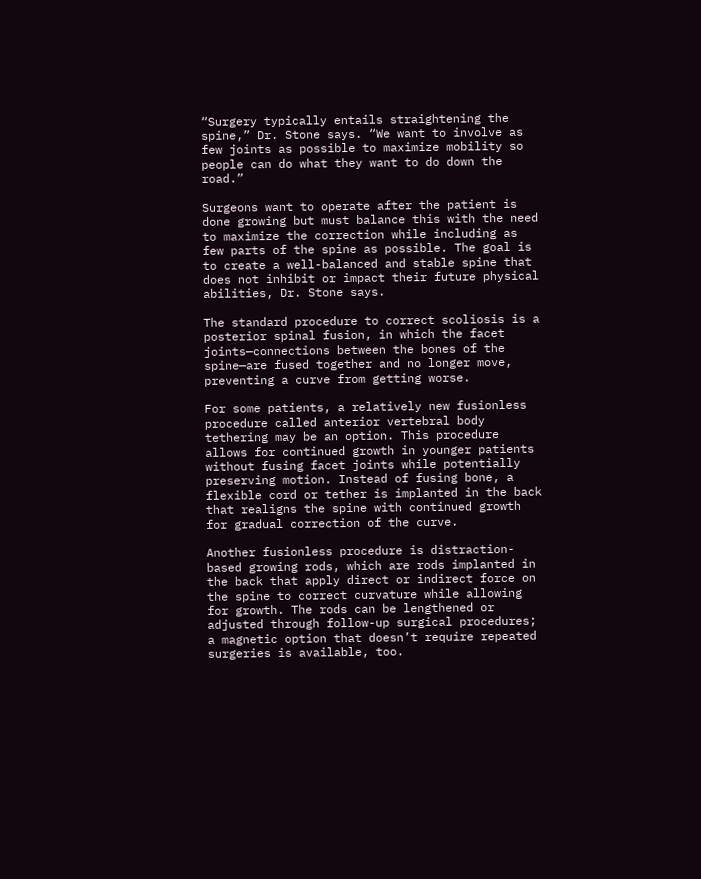“Surgery typically entails straightening the spine,” Dr. Stone says. “We want to involve as few joints as possible to maximize mobility so people can do what they want to do down the road.”

Surgeons want to operate after the patient is done growing but must balance this with the need to maximize the correction while including as few parts of the spine as possible. The goal is to create a well-balanced and stable spine that does not inhibit or impact their future physical abilities, Dr. Stone says.

The standard procedure to correct scoliosis is a posterior spinal fusion, in which the facet joints—connections between the bones of the spine—are fused together and no longer move, preventing a curve from getting worse.

For some patients, a relatively new fusionless procedure called anterior vertebral body tethering may be an option. This procedure allows for continued growth in younger patients without fusing facet joints while potentially preserving motion. Instead of fusing bone, a flexible cord or tether is implanted in the back that realigns the spine with continued growth for gradual correction of the curve.

Another fusionless procedure is distraction-based growing rods, which are rods implanted in the back that apply direct or indirect force on the spine to correct curvature while allowing for growth. The rods can be lengthened or adjusted through follow-up surgical procedures; a magnetic option that doesn’t require repeated surgeries is available, too.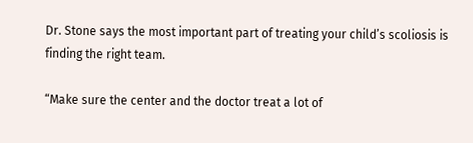Dr. Stone says the most important part of treating your child’s scoliosis is finding the right team.

“Make sure the center and the doctor treat a lot of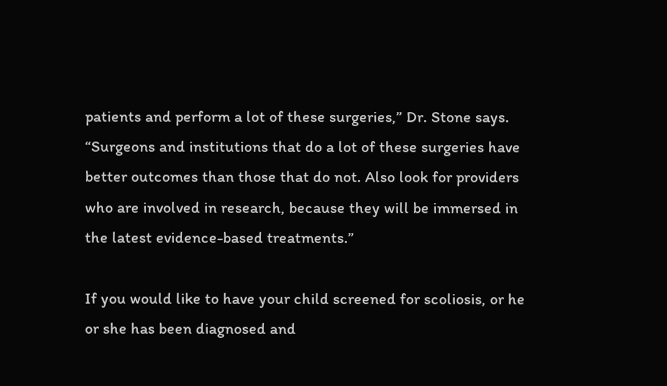patients and perform a lot of these surgeries,” Dr. Stone says. “Surgeons and institutions that do a lot of these surgeries have better outcomes than those that do not. Also look for providers who are involved in research, because they will be immersed in the latest evidence-based treatments.”

If you would like to have your child screened for scoliosis, or he or she has been diagnosed and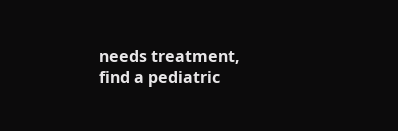needs treatment, find a pediatric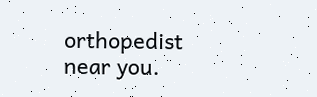orthopedist near you.